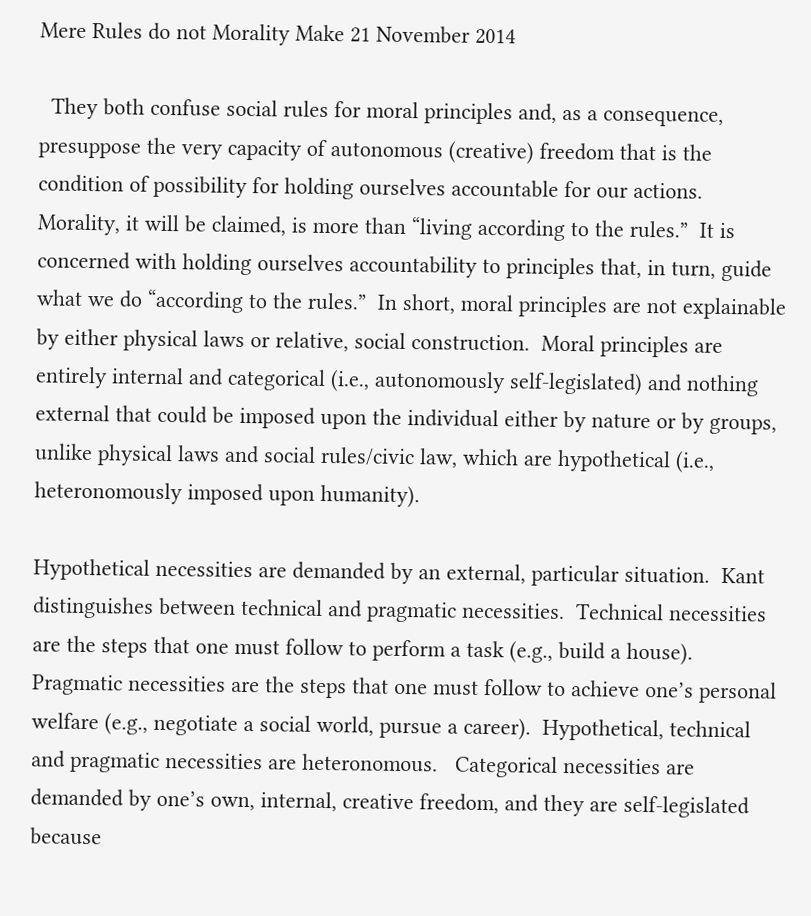Mere Rules do not Morality Make 21 November 2014

  They both confuse social rules for moral principles and, as a consequence, presuppose the very capacity of autonomous (creative) freedom that is the condition of possibility for holding ourselves accountable for our actions.  Morality, it will be claimed, is more than “living according to the rules.”  It is concerned with holding ourselves accountability to principles that, in turn, guide what we do “according to the rules.”  In short, moral principles are not explainable by either physical laws or relative, social construction.  Moral principles are entirely internal and categorical (i.e., autonomously self-legislated) and nothing external that could be imposed upon the individual either by nature or by groups, unlike physical laws and social rules/civic law, which are hypothetical (i.e., heteronomously imposed upon humanity).

Hypothetical necessities are demanded by an external, particular situation.  Kant distinguishes between technical and pragmatic necessities.  Technical necessities are the steps that one must follow to perform a task (e.g., build a house).  Pragmatic necessities are the steps that one must follow to achieve one’s personal welfare (e.g., negotiate a social world, pursue a career).  Hypothetical, technical and pragmatic necessities are heteronomous.   Categorical necessities are demanded by one’s own, internal, creative freedom, and they are self-legislated because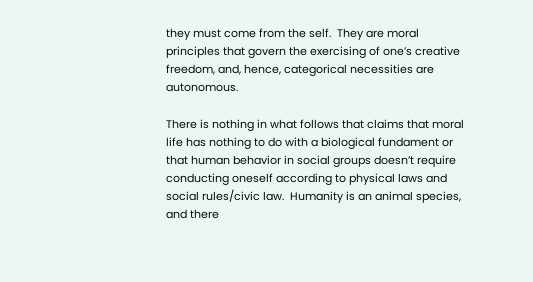they must come from the self.  They are moral principles that govern the exercising of one’s creative freedom, and, hence, categorical necessities are autonomous.

There is nothing in what follows that claims that moral life has nothing to do with a biological fundament or that human behavior in social groups doesn’t require conducting oneself according to physical laws and social rules/civic law.  Humanity is an animal species, and there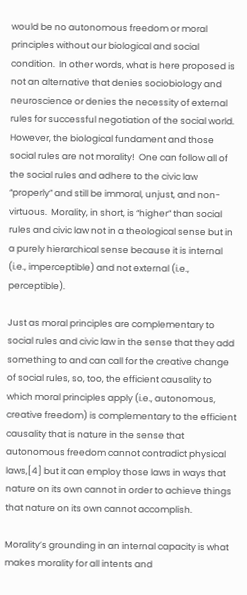would be no autonomous freedom or moral principles without our biological and social condition.  In other words, what is here proposed is not an alternative that denies sociobiology and neuroscience or denies the necessity of external rules for successful negotiation of the social world.  However, the biological fundament and those social rules are not morality!  One can follow all of the social rules and adhere to the civic law “properly” and still be immoral, unjust, and non-virtuous.  Morality, in short, is “higher” than social rules and civic law not in a theological sense but in a purely hierarchical sense because it is internal (i.e., imperceptible) and not external (i.e., perceptible).

Just as moral principles are complementary to social rules and civic law in the sense that they add something to and can call for the creative change of social rules, so, too, the efficient causality to which moral principles apply (i.e., autonomous, creative freedom) is complementary to the efficient causality that is nature in the sense that autonomous freedom cannot contradict physical laws,[4] but it can employ those laws in ways that nature on its own cannot in order to achieve things that nature on its own cannot accomplish.

Morality’s grounding in an internal capacity is what makes morality for all intents and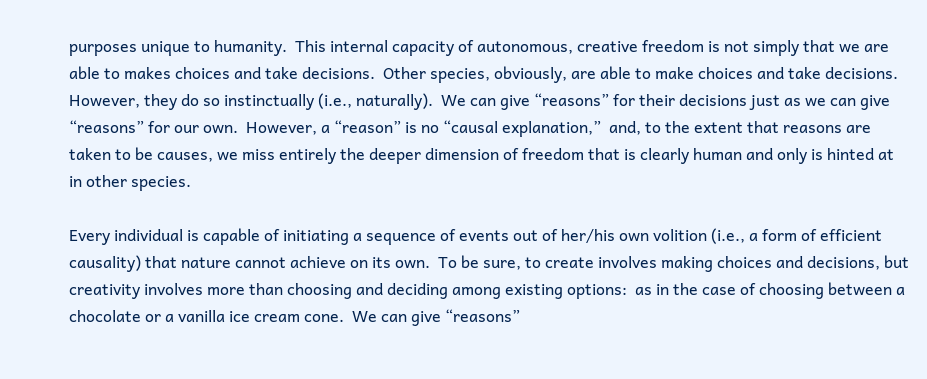purposes unique to humanity.  This internal capacity of autonomous, creative freedom is not simply that we are able to makes choices and take decisions.  Other species, obviously, are able to make choices and take decisions.  However, they do so instinctually (i.e., naturally).  We can give “reasons” for their decisions just as we can give “reasons” for our own.  However, a “reason” is no “causal explanation,”  and, to the extent that reasons are taken to be causes, we miss entirely the deeper dimension of freedom that is clearly human and only is hinted at in other species.

Every individual is capable of initiating a sequence of events out of her/his own volition (i.e., a form of efficient causality) that nature cannot achieve on its own.  To be sure, to create involves making choices and decisions, but creativity involves more than choosing and deciding among existing options:  as in the case of choosing between a chocolate or a vanilla ice cream cone.  We can give “reasons”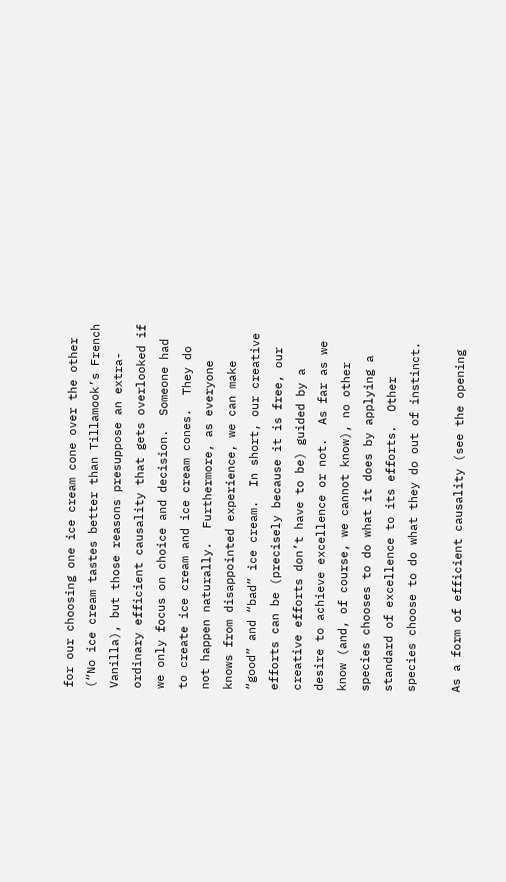for our choosing one ice cream cone over the other (“No ice cream tastes better than Tillamook’s French Vanilla), but those reasons presuppose an extra-ordinary efficient causality that gets overlooked if we only focus on choice and decision.  Someone had to create ice cream and ice cream cones.  They do not happen naturally.  Furthermore, as everyone knows from disappointed experience, we can make “good” and “bad” ice cream.  In short, our creative efforts can be (precisely because it is free, our creative efforts don’t have to be) guided by a desire to achieve excellence or not.  As far as we know (and, of course, we cannot know), no other species chooses to do what it does by applying a standard of excellence to its efforts.  Other species choose to do what they do out of instinct.

As a form of efficient causality (see the opening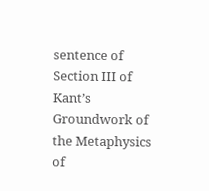sentence of Section III of Kant’s Groundwork of the Metaphysics of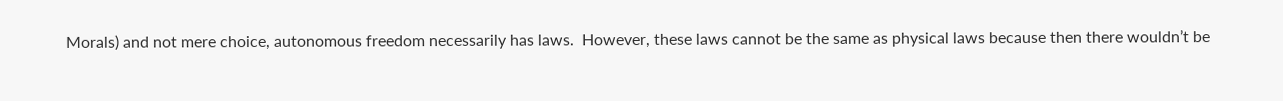Morals) and not mere choice, autonomous freedom necessarily has laws.  However, these laws cannot be the same as physical laws because then there wouldn’t be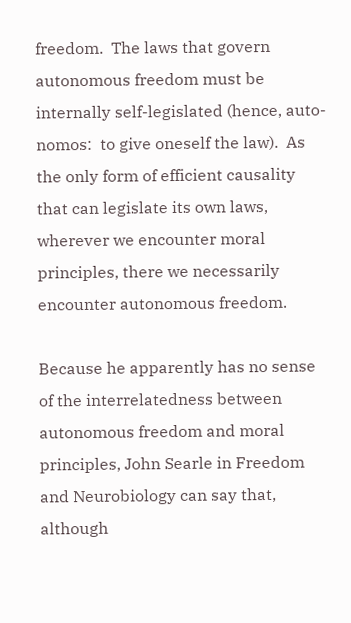freedom.  The laws that govern autonomous freedom must be internally self-legislated (hence, auto-nomos:  to give oneself the law).  As the only form of efficient causality that can legislate its own laws, wherever we encounter moral principles, there we necessarily encounter autonomous freedom.

Because he apparently has no sense of the interrelatedness between autonomous freedom and moral principles, John Searle in Freedom and Neurobiology can say that, although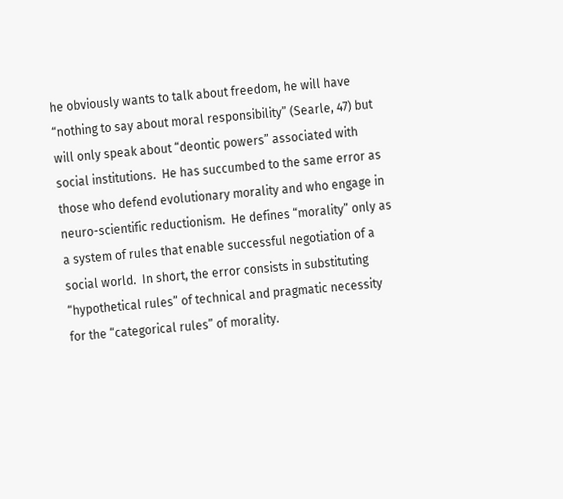he obviously wants to talk about freedom, he will have “nothing to say about moral responsibility” (Searle, 47) but will only speak about “deontic powers” associated with social institutions.  He has succumbed to the same error as those who defend evolutionary morality and who engage in neuro-scientific reductionism.  He defines “morality” only as a system of rules that enable successful negotiation of a social world.  In short, the error consists in substituting “hypothetical rules” of technical and pragmatic necessity for the “categorical rules” of morality.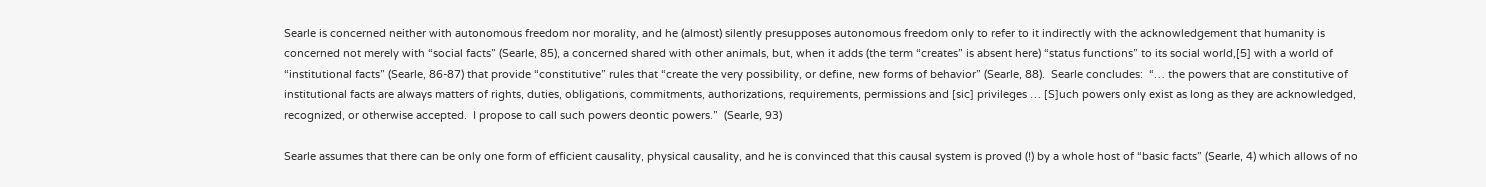Searle is concerned neither with autonomous freedom nor morality, and he (almost) silently presupposes autonomous freedom only to refer to it indirectly with the acknowledgement that humanity is concerned not merely with “social facts” (Searle, 85), a concerned shared with other animals, but, when it adds (the term “creates” is absent here) “status functions” to its social world,[5] with a world of “institutional facts” (Searle, 86-87) that provide “constitutive” rules that “create the very possibility, or define, new forms of behavior” (Searle, 88).  Searle concludes:  “… the powers that are constitutive of institutional facts are always matters of rights, duties, obligations, commitments, authorizations, requirements, permissions and [sic] privileges … [S]uch powers only exist as long as they are acknowledged, recognized, or otherwise accepted.  I propose to call such powers deontic powers.”  (Searle, 93)

Searle assumes that there can be only one form of efficient causality, physical causality, and he is convinced that this causal system is proved (!) by a whole host of “basic facts” (Searle, 4) which allows of no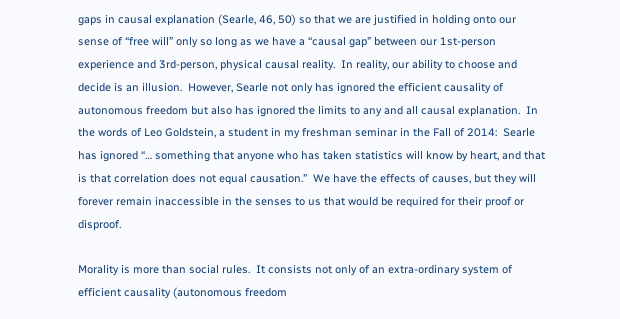gaps in causal explanation (Searle, 46, 50) so that we are justified in holding onto our sense of “free will” only so long as we have a “causal gap” between our 1st-person experience and 3rd-person, physical causal reality.  In reality, our ability to choose and decide is an illusion.  However, Searle not only has ignored the efficient causality of autonomous freedom but also has ignored the limits to any and all causal explanation.  In the words of Leo Goldstein, a student in my freshman seminar in the Fall of 2014:  Searle has ignored “… something that anyone who has taken statistics will know by heart, and that is that correlation does not equal causation.”  We have the effects of causes, but they will forever remain inaccessible in the senses to us that would be required for their proof or disproof.

Morality is more than social rules.  It consists not only of an extra-ordinary system of efficient causality (autonomous freedom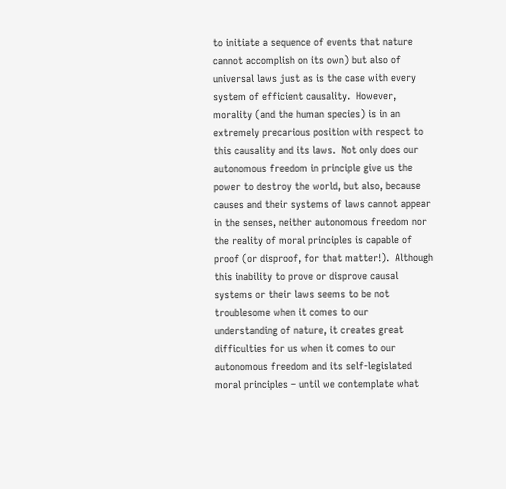to initiate a sequence of events that nature cannot accomplish on its own) but also of universal laws just as is the case with every system of efficient causality.  However, morality (and the human species) is in an extremely precarious position with respect to this causality and its laws.  Not only does our autonomous freedom in principle give us the power to destroy the world, but also, because causes and their systems of laws cannot appear in the senses, neither autonomous freedom nor the reality of moral principles is capable of proof (or disproof, for that matter!).  Although this inability to prove or disprove causal systems or their laws seems to be not troublesome when it comes to our understanding of nature, it creates great difficulties for us when it comes to our autonomous freedom and its self-legislated moral principles – until we contemplate what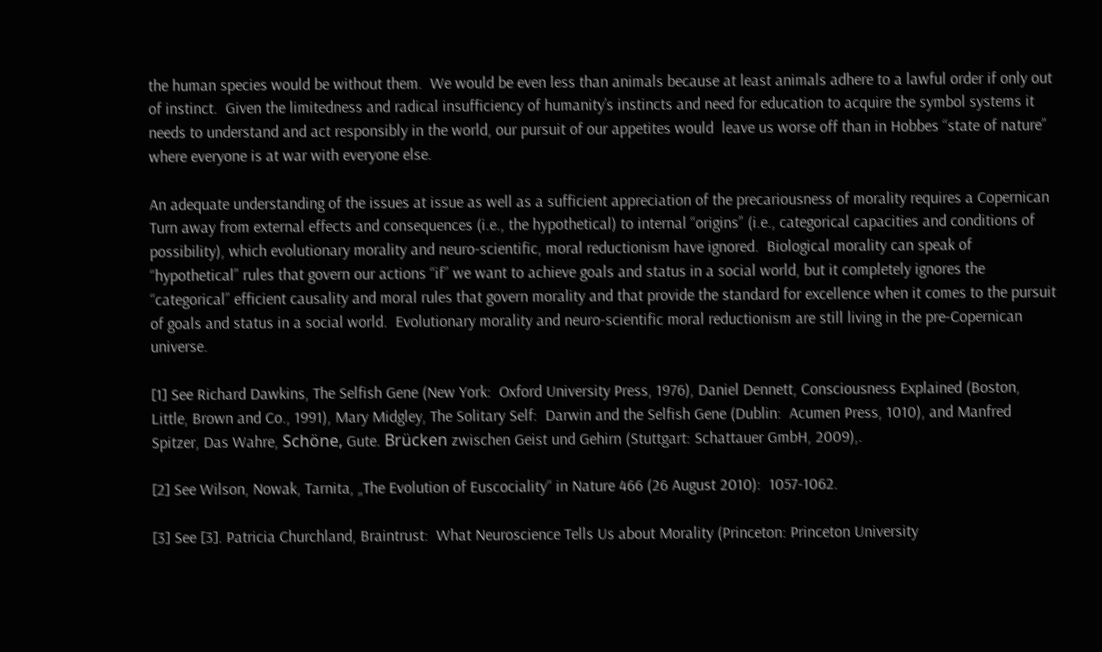the human species would be without them.  We would be even less than animals because at least animals adhere to a lawful order if only out of instinct.  Given the limitedness and radical insufficiency of humanity’s instincts and need for education to acquire the symbol systems it needs to understand and act responsibly in the world, our pursuit of our appetites would  leave us worse off than in Hobbes “state of nature” where everyone is at war with everyone else.

An adequate understanding of the issues at issue as well as a sufficient appreciation of the precariousness of morality requires a Copernican Turn away from external effects and consequences (i.e., the hypothetical) to internal “origins” (i.e., categorical capacities and conditions of possibility), which evolutionary morality and neuro-scientific, moral reductionism have ignored.  Biological morality can speak of “hypothetical” rules that govern our actions “if” we want to achieve goals and status in a social world, but it completely ignores the “categorical” efficient causality and moral rules that govern morality and that provide the standard for excellence when it comes to the pursuit of goals and status in a social world.  Evolutionary morality and neuro-scientific moral reductionism are still living in the pre-Copernican universe.

[1] See Richard Dawkins, The Selfish Gene (New York:  Oxford University Press, 1976), Daniel Dennett, Consciousness Explained (Boston, Little, Brown and Co., 1991), Mary Midgley, The Solitary Self:  Darwin and the Selfish Gene (Dublin:  Acumen Press, 1010), and Manfred Spitzer, Das Wahre, Schöne, Gute. Brücken zwischen Geist und Gehirn (Stuttgart: Schattauer GmbH, 2009),.

[2] See Wilson, Nowak, Tarnita, „The Evolution of Euscociality“ in Nature 466 (26 August 2010):  1057-1062.

[3] See [3]. Patricia Churchland, Braintrust:  What Neuroscience Tells Us about Morality (Princeton: Princeton University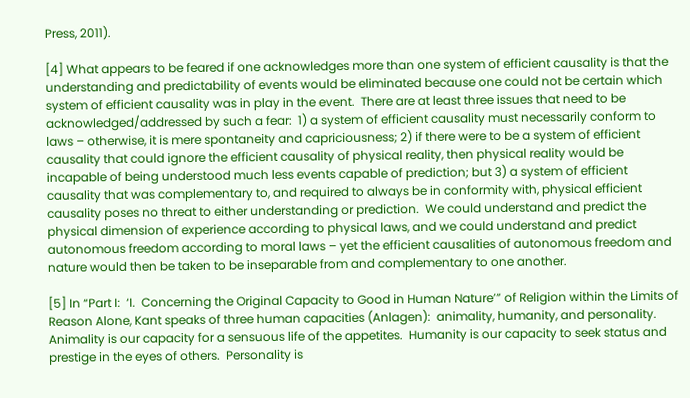Press, 2011).

[4] What appears to be feared if one acknowledges more than one system of efficient causality is that the understanding and predictability of events would be eliminated because one could not be certain which system of efficient causality was in play in the event.  There are at least three issues that need to be acknowledged/addressed by such a fear:  1) a system of efficient causality must necessarily conform to laws – otherwise, it is mere spontaneity and capriciousness; 2) if there were to be a system of efficient causality that could ignore the efficient causality of physical reality, then physical reality would be incapable of being understood much less events capable of prediction; but 3) a system of efficient causality that was complementary to, and required to always be in conformity with, physical efficient causality poses no threat to either understanding or prediction.  We could understand and predict the physical dimension of experience according to physical laws, and we could understand and predict autonomous freedom according to moral laws – yet the efficient causalities of autonomous freedom and nature would then be taken to be inseparable from and complementary to one another.

[5] In “Part I:  ‘I.  Concerning the Original Capacity to Good in Human Nature’” of Religion within the Limits of Reason Alone, Kant speaks of three human capacities (Anlagen):  animality, humanity, and personality.  Animality is our capacity for a sensuous life of the appetites.  Humanity is our capacity to seek status and prestige in the eyes of others.  Personality is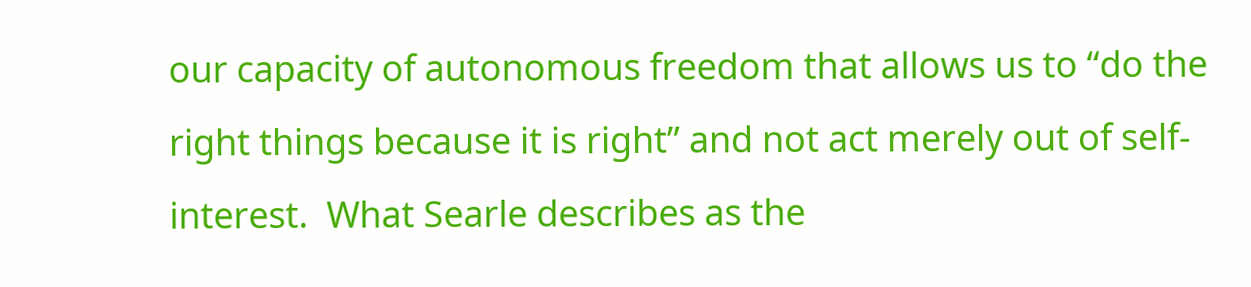our capacity of autonomous freedom that allows us to “do the right things because it is right” and not act merely out of self-interest.  What Searle describes as the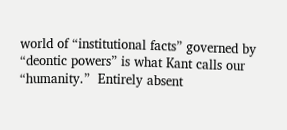world of “institutional facts” governed by “deontic powers” is what Kant calls our “humanity.”  Entirely absent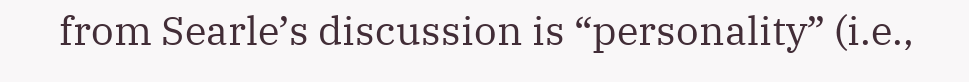from Searle’s discussion is “personality” (i.e.,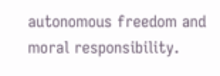autonomous freedom and moral responsibility.